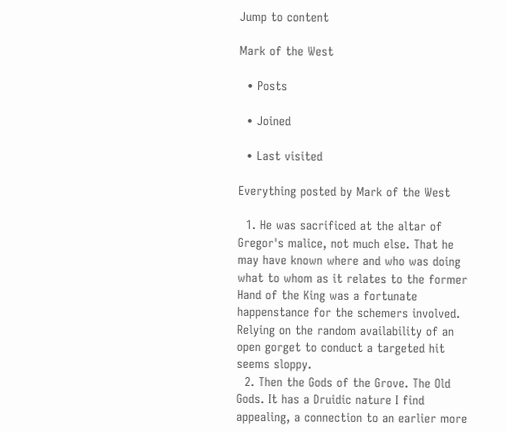Jump to content

Mark of the West

  • Posts

  • Joined

  • Last visited

Everything posted by Mark of the West

  1. He was sacrificed at the altar of Gregor's malice, not much else. That he may have known where and who was doing what to whom as it relates to the former Hand of the King was a fortunate happenstance for the schemers involved. Relying on the random availability of an open gorget to conduct a targeted hit seems sloppy.
  2. Then the Gods of the Grove. The Old Gods. It has a Druidic nature I find appealing, a connection to an earlier more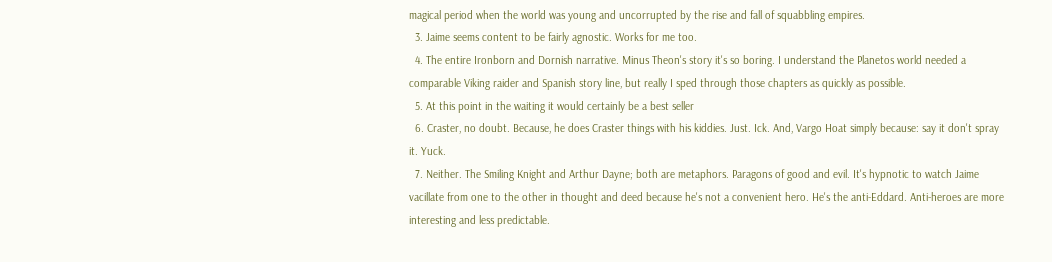magical period when the world was young and uncorrupted by the rise and fall of squabbling empires.
  3. Jaime seems content to be fairly agnostic. Works for me too.
  4. The entire Ironborn and Dornish narrative. Minus Theon's story it's so boring. I understand the Planetos world needed a comparable Viking raider and Spanish story line, but really I sped through those chapters as quickly as possible.
  5. At this point in the waiting it would certainly be a best seller
  6. Craster, no doubt. Because, he does Craster things with his kiddies. Just. Ick. And, Vargo Hoat simply because: say it don't spray it. Yuck.
  7. Neither. The Smiling Knight and Arthur Dayne; both are metaphors. Paragons of good and evil. It's hypnotic to watch Jaime vacillate from one to the other in thought and deed because he's not a convenient hero. He's the anti-Eddard. Anti-heroes are more interesting and less predictable.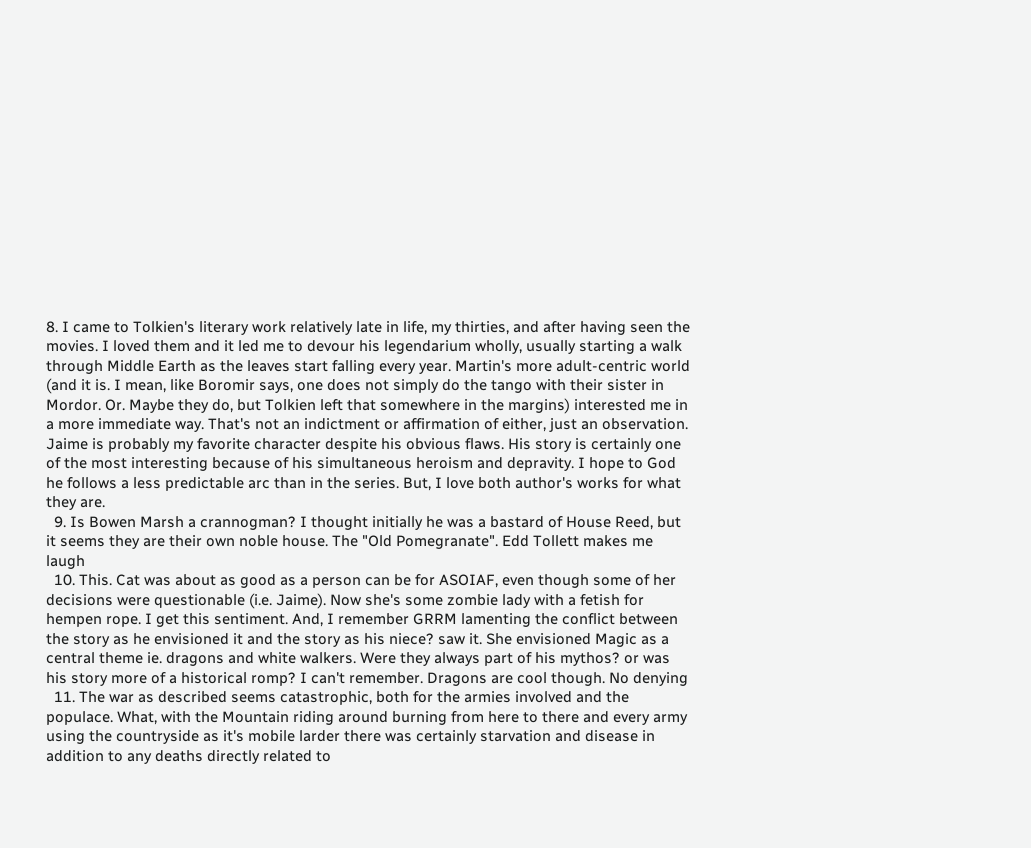8. I came to Tolkien's literary work relatively late in life, my thirties, and after having seen the movies. I loved them and it led me to devour his legendarium wholly, usually starting a walk through Middle Earth as the leaves start falling every year. Martin's more adult-centric world (and it is. I mean, like Boromir says, one does not simply do the tango with their sister in Mordor. Or. Maybe they do, but Tolkien left that somewhere in the margins) interested me in a more immediate way. That's not an indictment or affirmation of either, just an observation. Jaime is probably my favorite character despite his obvious flaws. His story is certainly one of the most interesting because of his simultaneous heroism and depravity. I hope to God he follows a less predictable arc than in the series. But, I love both author's works for what they are.
  9. Is Bowen Marsh a crannogman? I thought initially he was a bastard of House Reed, but it seems they are their own noble house. The "Old Pomegranate". Edd Tollett makes me laugh
  10. This. Cat was about as good as a person can be for ASOIAF, even though some of her decisions were questionable (i.e. Jaime). Now she's some zombie lady with a fetish for hempen rope. I get this sentiment. And, I remember GRRM lamenting the conflict between the story as he envisioned it and the story as his niece? saw it. She envisioned Magic as a central theme ie. dragons and white walkers. Were they always part of his mythos? or was his story more of a historical romp? I can't remember. Dragons are cool though. No denying
  11. The war as described seems catastrophic, both for the armies involved and the populace. What, with the Mountain riding around burning from here to there and every army using the countryside as it's mobile larder there was certainly starvation and disease in addition to any deaths directly related to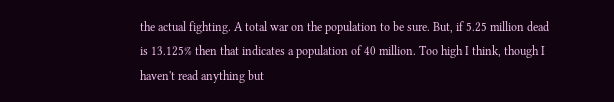the actual fighting. A total war on the population to be sure. But, if 5.25 million dead is 13.125% then that indicates a population of 40 million. Too high I think, though I haven't read anything but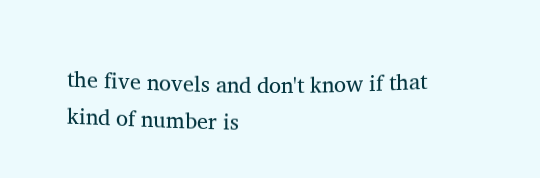the five novels and don't know if that kind of number is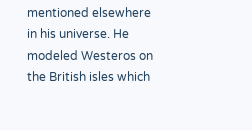mentioned elsewhere in his universe. He modeled Westeros on the British isles which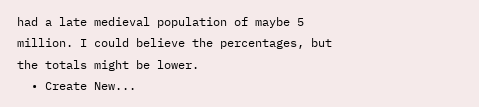had a late medieval population of maybe 5 million. I could believe the percentages, but the totals might be lower.
  • Create New...